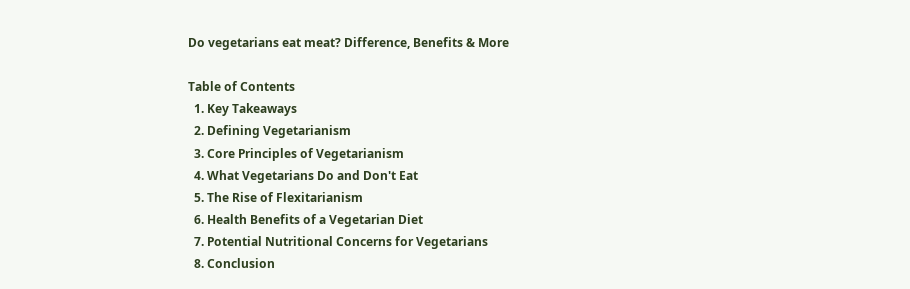Do vegetarians eat meat? Difference, Benefits & More

Table of Contents
  1. Key Takeaways
  2. Defining Vegetarianism
  3. Core Principles of Vegetarianism
  4. What Vegetarians Do and Don't Eat
  5. The Rise of Flexitarianism
  6. Health Benefits of a Vegetarian Diet
  7. Potential Nutritional Concerns for Vegetarians
  8. Conclusion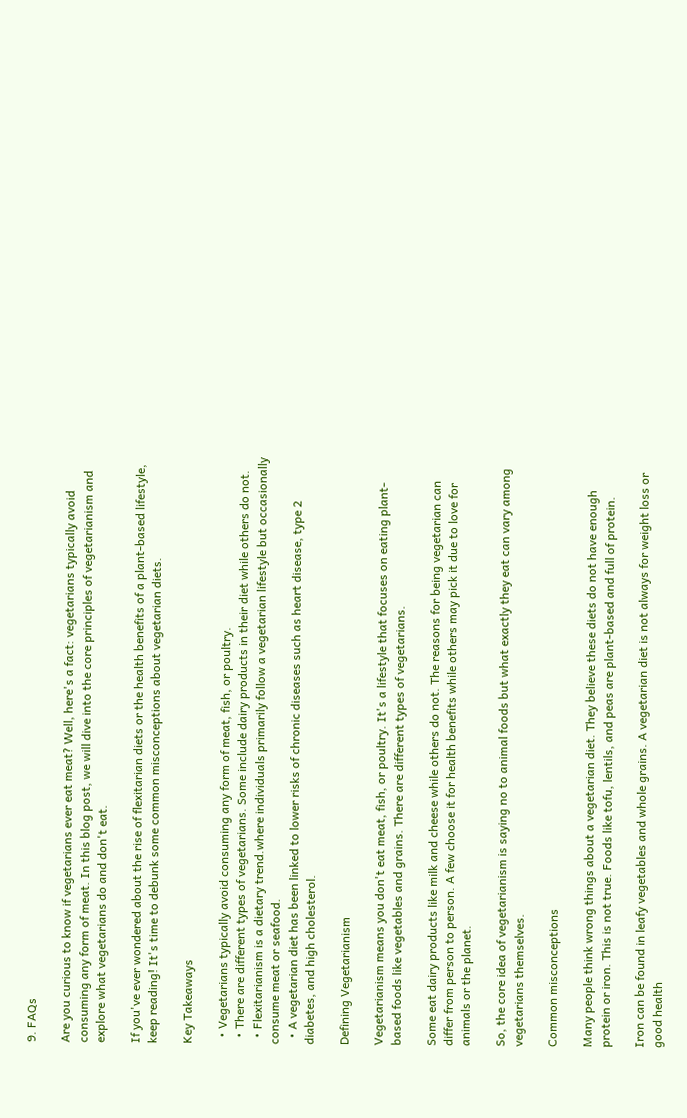9. FAQs

Are you curious to know if vegetarians ever eat meat? Well, here's a fact: vegetarians typically avoid consuming any form of meat. In this blog post, we will dive into the core principles of vegetarianism and explore what vegetarians do and don't eat.

If you've ever wondered about the rise of flexitarian diets or the health benefits of a plant-based lifestyle, keep reading! It's time to debunk some common misconceptions about vegetarian diets.

Key Takeaways

  • Vegetarians typically avoid consuming any form of meat, fish, or poultry.
  • There are different types of vegetarians. Some include dairy products in their diet while others do not.
  • Flexitarianism is a dietary trend.where individuals primarily follow a vegetarian lifestyle but occasionally consume meat or seafood.
  • A vegetarian diet has been linked to lower risks of chronic diseases such as heart disease, type 2 diabetes, and high cholesterol.

Defining Vegetarianism

Vegetarianism means you don't eat meat, fish, or poultry. It's a lifestyle that focuses on eating plant-based foods like vegetables and grains. There are different types of vegetarians.

Some eat dairy products like milk and cheese while others do not. The reasons for being vegetarian can differ from person to person. A few choose it for health benefits while others may pick it due to love for animals or the planet.

So, the core idea of vegetarianism is saying no to animal foods but what exactly they eat can vary among vegetarians themselves.

Common misconceptions

Many people think wrong things about a vegetarian diet. They believe these diets do not have enough protein or iron. This is not true. Foods like tofu, lentils, and peas are plant-based and full of protein.

Iron can be found in leafy vegetables and whole grains. A vegetarian diet is not always for weight loss or good health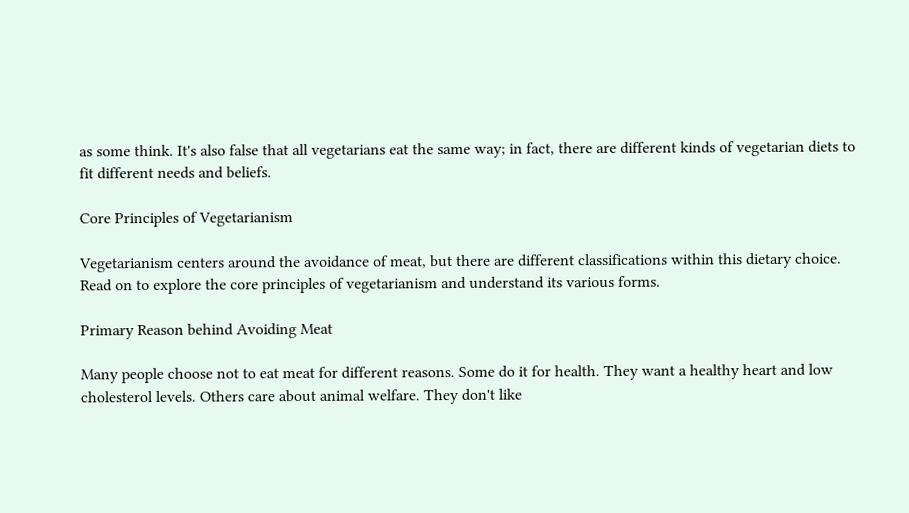as some think. It's also false that all vegetarians eat the same way; in fact, there are different kinds of vegetarian diets to fit different needs and beliefs.

Core Principles of Vegetarianism

Vegetarianism centers around the avoidance of meat, but there are different classifications within this dietary choice. Read on to explore the core principles of vegetarianism and understand its various forms.

Primary Reason behind Avoiding Meat

Many people choose not to eat meat for different reasons. Some do it for health. They want a healthy heart and low cholesterol levels. Others care about animal welfare. They don't like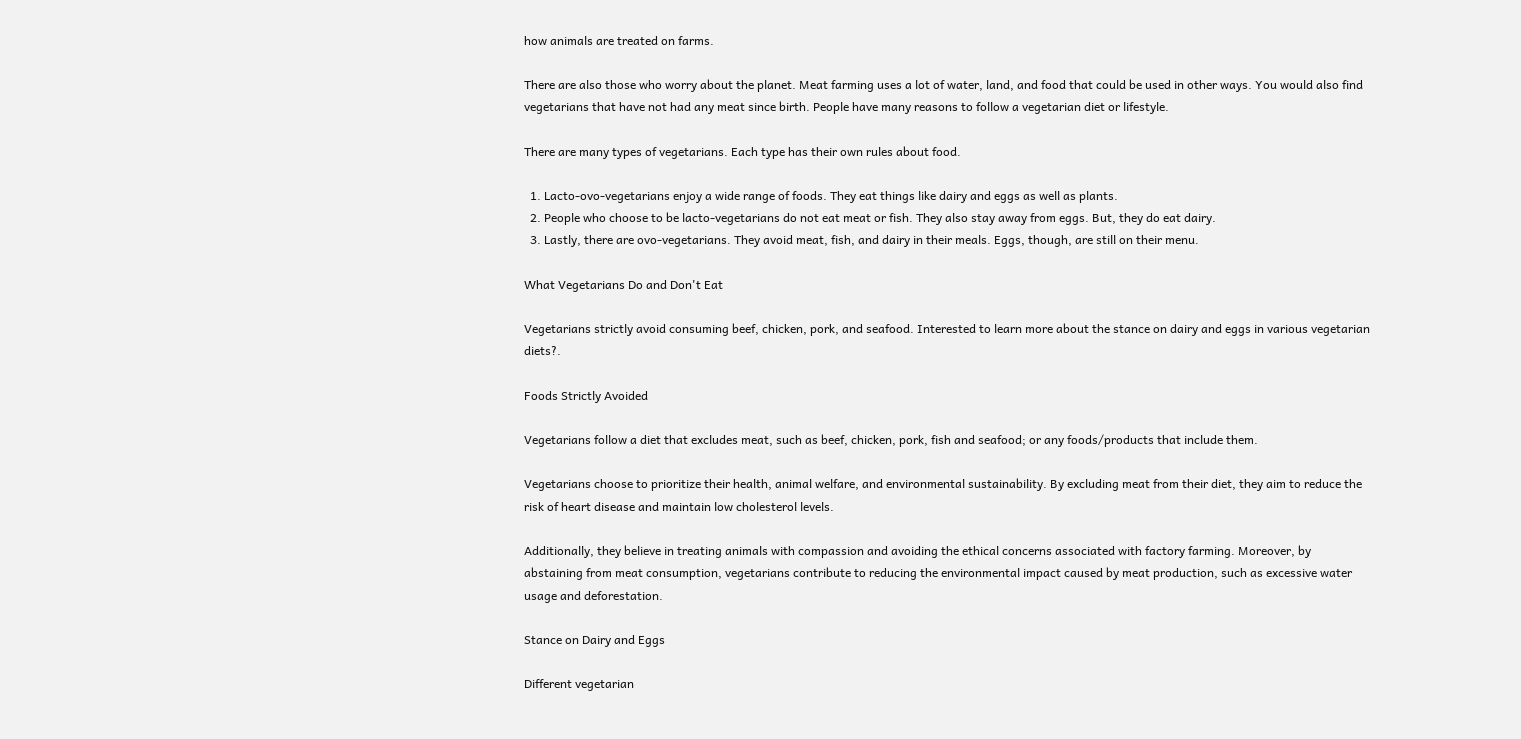how animals are treated on farms.

There are also those who worry about the planet. Meat farming uses a lot of water, land, and food that could be used in other ways. You would also find vegetarians that have not had any meat since birth. People have many reasons to follow a vegetarian diet or lifestyle.

There are many types of vegetarians. Each type has their own rules about food.

  1. Lacto-ovo-vegetarians enjoy a wide range of foods. They eat things like dairy and eggs as well as plants.
  2. People who choose to be lacto-vegetarians do not eat meat or fish. They also stay away from eggs. But, they do eat dairy.
  3. Lastly, there are ovo-vegetarians. They avoid meat, fish, and dairy in their meals. Eggs, though, are still on their menu.

What Vegetarians Do and Don't Eat

Vegetarians strictly avoid consuming beef, chicken, pork, and seafood. Interested to learn more about the stance on dairy and eggs in various vegetarian diets?.

Foods Strictly Avoided

Vegetarians follow a diet that excludes meat, such as beef, chicken, pork, fish and seafood; or any foods/products that include them.

Vegetarians choose to prioritize their health, animal welfare, and environmental sustainability. By excluding meat from their diet, they aim to reduce the risk of heart disease and maintain low cholesterol levels.

Additionally, they believe in treating animals with compassion and avoiding the ethical concerns associated with factory farming. Moreover, by abstaining from meat consumption, vegetarians contribute to reducing the environmental impact caused by meat production, such as excessive water usage and deforestation.

Stance on Dairy and Eggs

Different vegetarian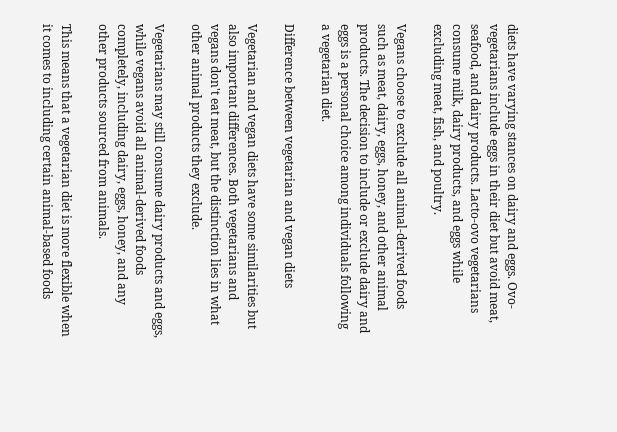diets have varying stances on dairy and eggs. Ovo-vegetarians include eggs in their diet but avoid meat, seafood, and dairy products. Lacto-ovo vegetarians consume milk, dairy products, and eggs while excluding meat, fish, and poultry.

Vegans choose to exclude all animal-derived foods such as meat, dairy, eggs, honey, and other animal products. The decision to include or exclude dairy and eggs is a personal choice among individuals following a vegetarian diet.

Difference between vegetarian and vegan diets

Vegetarian and vegan diets have some similarities but also important differences. Both vegetarians and vegans don't eat meat, but the distinction lies in what other animal products they exclude.

Vegetarians may still consume dairy products and eggs, while vegans avoid all animal-derived foods completely, including dairy, eggs, honey, and any other products sourced from animals.

This means that a vegetarian diet is more flexible when it comes to including certain animal-based foods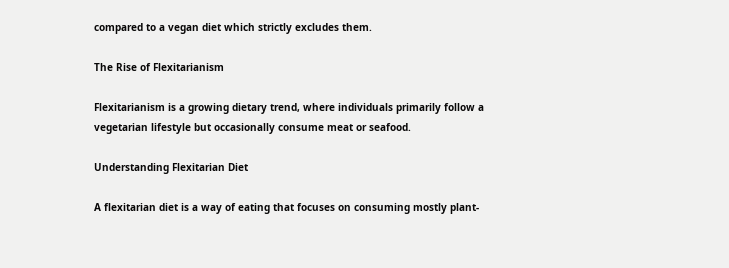compared to a vegan diet which strictly excludes them.

The Rise of Flexitarianism

Flexitarianism is a growing dietary trend, where individuals primarily follow a vegetarian lifestyle but occasionally consume meat or seafood.

Understanding Flexitarian Diet

A flexitarian diet is a way of eating that focuses on consuming mostly plant-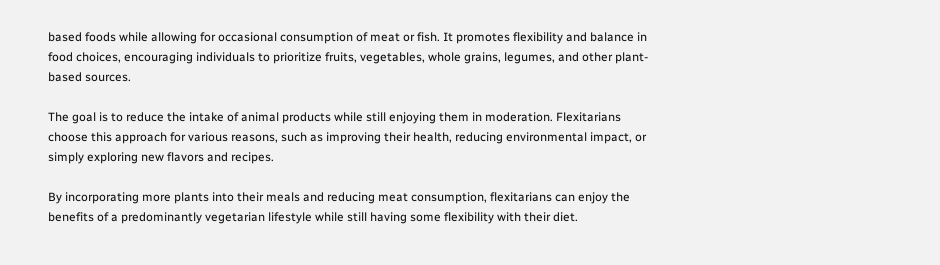based foods while allowing for occasional consumption of meat or fish. It promotes flexibility and balance in food choices, encouraging individuals to prioritize fruits, vegetables, whole grains, legumes, and other plant-based sources.

The goal is to reduce the intake of animal products while still enjoying them in moderation. Flexitarians choose this approach for various reasons, such as improving their health, reducing environmental impact, or simply exploring new flavors and recipes.

By incorporating more plants into their meals and reducing meat consumption, flexitarians can enjoy the benefits of a predominantly vegetarian lifestyle while still having some flexibility with their diet.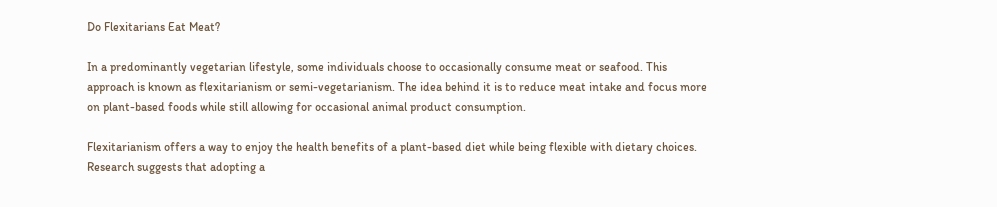Do Flexitarians Eat Meat?

In a predominantly vegetarian lifestyle, some individuals choose to occasionally consume meat or seafood. This approach is known as flexitarianism or semi-vegetarianism. The idea behind it is to reduce meat intake and focus more on plant-based foods while still allowing for occasional animal product consumption.

Flexitarianism offers a way to enjoy the health benefits of a plant-based diet while being flexible with dietary choices. Research suggests that adopting a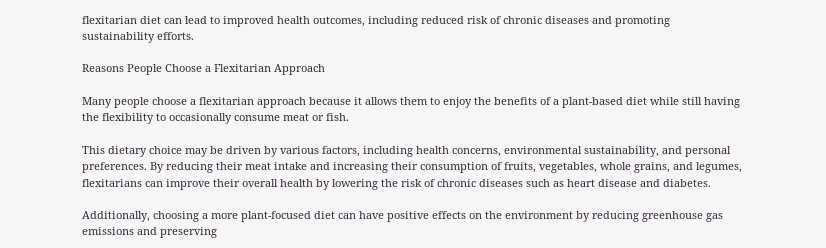flexitarian diet can lead to improved health outcomes, including reduced risk of chronic diseases and promoting sustainability efforts.

Reasons People Choose a Flexitarian Approach

Many people choose a flexitarian approach because it allows them to enjoy the benefits of a plant-based diet while still having the flexibility to occasionally consume meat or fish.

This dietary choice may be driven by various factors, including health concerns, environmental sustainability, and personal preferences. By reducing their meat intake and increasing their consumption of fruits, vegetables, whole grains, and legumes, flexitarians can improve their overall health by lowering the risk of chronic diseases such as heart disease and diabetes.

Additionally, choosing a more plant-focused diet can have positive effects on the environment by reducing greenhouse gas emissions and preserving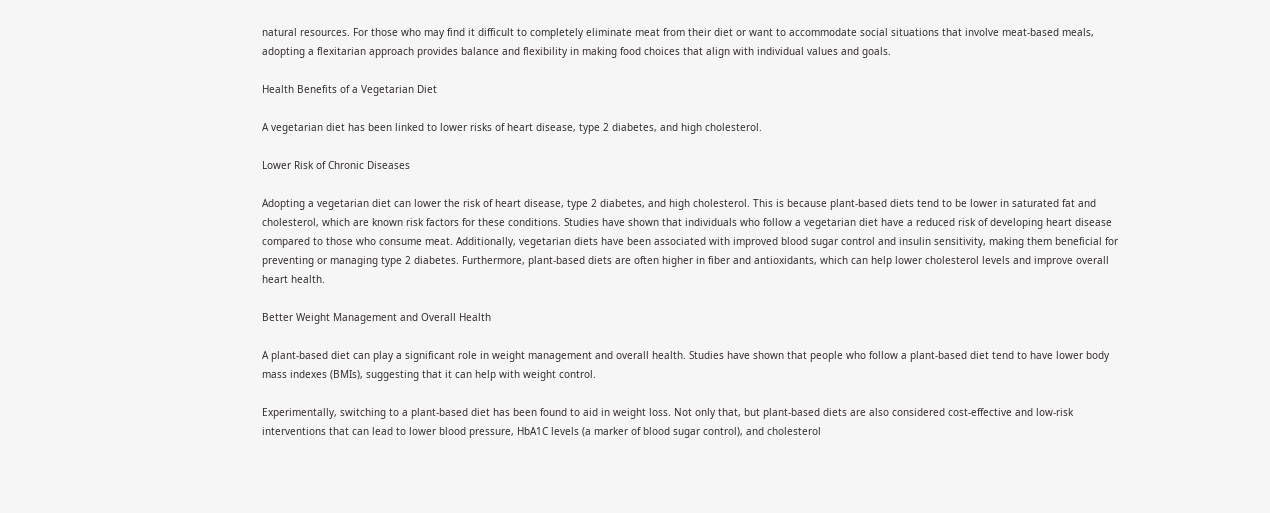natural resources. For those who may find it difficult to completely eliminate meat from their diet or want to accommodate social situations that involve meat-based meals, adopting a flexitarian approach provides balance and flexibility in making food choices that align with individual values and goals.

Health Benefits of a Vegetarian Diet

A vegetarian diet has been linked to lower risks of heart disease, type 2 diabetes, and high cholesterol.

Lower Risk of Chronic Diseases

Adopting a vegetarian diet can lower the risk of heart disease, type 2 diabetes, and high cholesterol. This is because plant-based diets tend to be lower in saturated fat and cholesterol, which are known risk factors for these conditions. Studies have shown that individuals who follow a vegetarian diet have a reduced risk of developing heart disease compared to those who consume meat. Additionally, vegetarian diets have been associated with improved blood sugar control and insulin sensitivity, making them beneficial for preventing or managing type 2 diabetes. Furthermore, plant-based diets are often higher in fiber and antioxidants, which can help lower cholesterol levels and improve overall heart health.

Better Weight Management and Overall Health

A plant-based diet can play a significant role in weight management and overall health. Studies have shown that people who follow a plant-based diet tend to have lower body mass indexes (BMIs), suggesting that it can help with weight control.

Experimentally, switching to a plant-based diet has been found to aid in weight loss. Not only that, but plant-based diets are also considered cost-effective and low-risk interventions that can lead to lower blood pressure, HbA1C levels (a marker of blood sugar control), and cholesterol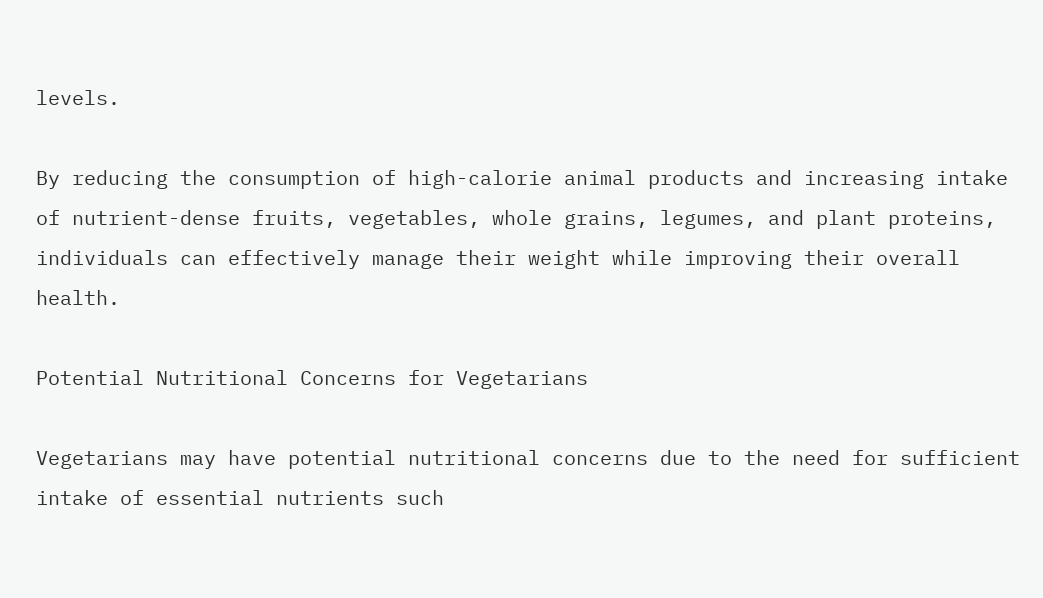levels.

By reducing the consumption of high-calorie animal products and increasing intake of nutrient-dense fruits, vegetables, whole grains, legumes, and plant proteins, individuals can effectively manage their weight while improving their overall health.

Potential Nutritional Concerns for Vegetarians

Vegetarians may have potential nutritional concerns due to the need for sufficient intake of essential nutrients such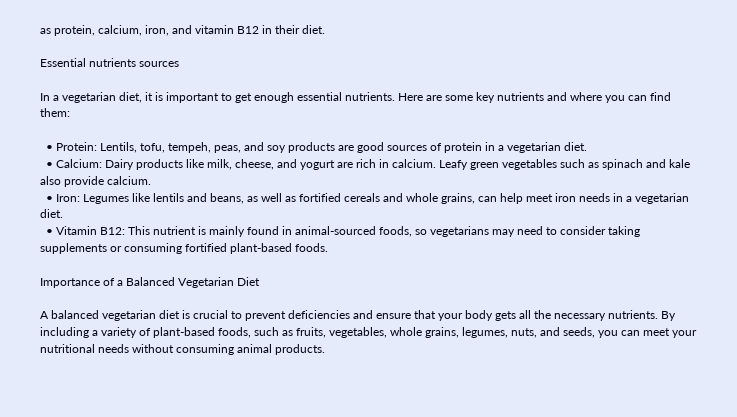as protein, calcium, iron, and vitamin B12 in their diet.

Essential nutrients sources

In a vegetarian diet, it is important to get enough essential nutrients. Here are some key nutrients and where you can find them:

  • Protein: Lentils, tofu, tempeh, peas, and soy products are good sources of protein in a vegetarian diet.
  • Calcium: Dairy products like milk, cheese, and yogurt are rich in calcium. Leafy green vegetables such as spinach and kale also provide calcium.
  • Iron: Legumes like lentils and beans, as well as fortified cereals and whole grains, can help meet iron needs in a vegetarian diet.
  • Vitamin B12: This nutrient is mainly found in animal-sourced foods, so vegetarians may need to consider taking supplements or consuming fortified plant-based foods.

Importance of a Balanced Vegetarian Diet

A balanced vegetarian diet is crucial to prevent deficiencies and ensure that your body gets all the necessary nutrients. By including a variety of plant-based foods, such as fruits, vegetables, whole grains, legumes, nuts, and seeds, you can meet your nutritional needs without consuming animal products.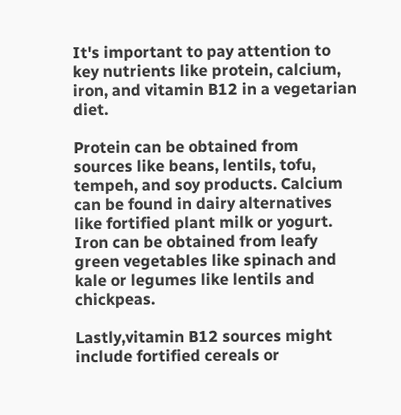It's important to pay attention to key nutrients like protein, calcium, iron, and vitamin B12 in a vegetarian diet.

Protein can be obtained from sources like beans, lentils, tofu, tempeh, and soy products. Calcium can be found in dairy alternatives like fortified plant milk or yogurt. Iron can be obtained from leafy green vegetables like spinach and kale or legumes like lentils and chickpeas.

Lastly,vitamin B12 sources might include fortified cereals or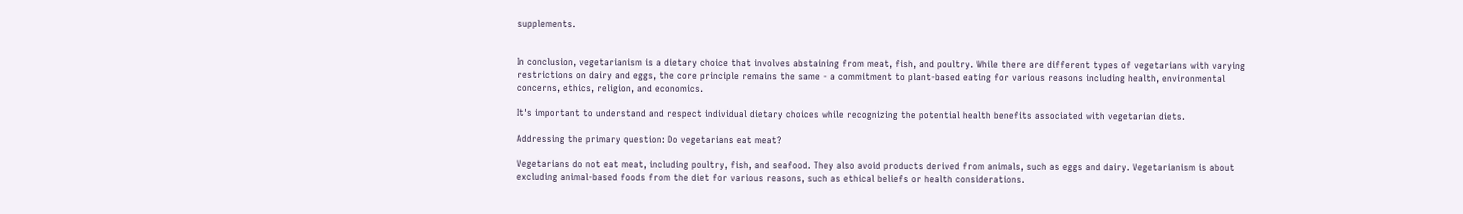supplements.


In conclusion, vegetarianism is a dietary choice that involves abstaining from meat, fish, and poultry. While there are different types of vegetarians with varying restrictions on dairy and eggs, the core principle remains the same - a commitment to plant-based eating for various reasons including health, environmental concerns, ethics, religion, and economics.

It's important to understand and respect individual dietary choices while recognizing the potential health benefits associated with vegetarian diets.

Addressing the primary question: Do vegetarians eat meat?

Vegetarians do not eat meat, including poultry, fish, and seafood. They also avoid products derived from animals, such as eggs and dairy. Vegetarianism is about excluding animal-based foods from the diet for various reasons, such as ethical beliefs or health considerations.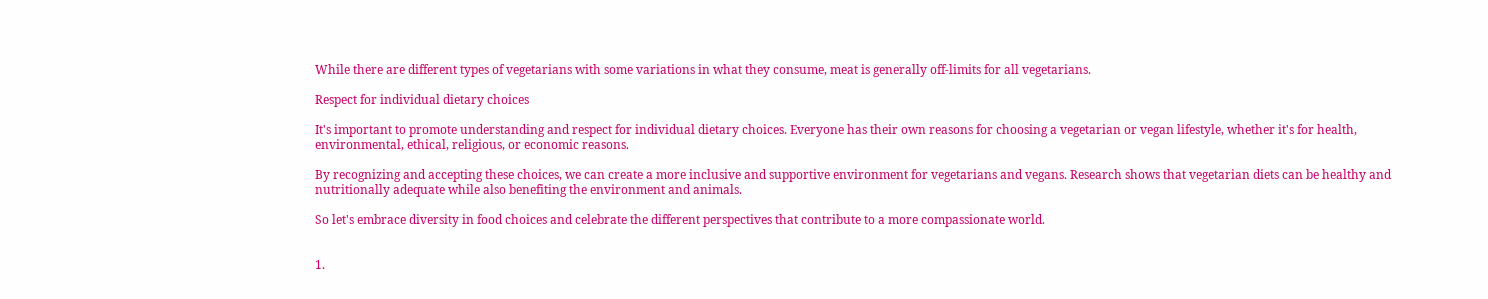While there are different types of vegetarians with some variations in what they consume, meat is generally off-limits for all vegetarians.

Respect for individual dietary choices

It's important to promote understanding and respect for individual dietary choices. Everyone has their own reasons for choosing a vegetarian or vegan lifestyle, whether it's for health, environmental, ethical, religious, or economic reasons.

By recognizing and accepting these choices, we can create a more inclusive and supportive environment for vegetarians and vegans. Research shows that vegetarian diets can be healthy and nutritionally adequate while also benefiting the environment and animals.

So let's embrace diversity in food choices and celebrate the different perspectives that contribute to a more compassionate world.


1.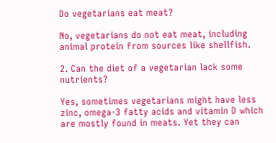Do vegetarians eat meat?

No, vegetarians do not eat meat, including animal protein from sources like shellfish.

2. Can the diet of a vegetarian lack some nutrients?

Yes, sometimes vegetarians might have less zinc, omega-3 fatty acids and vitamin D which are mostly found in meats. Yet they can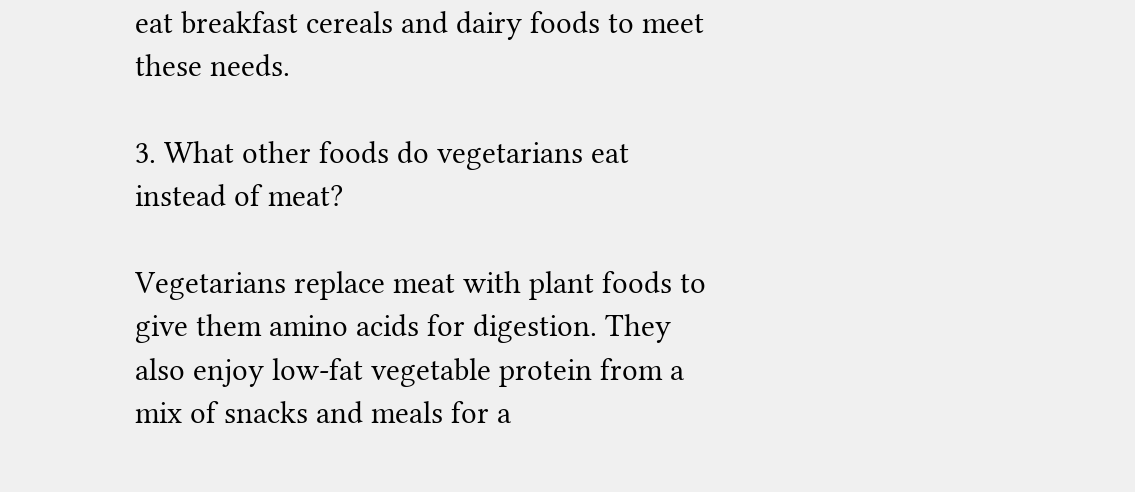eat breakfast cereals and dairy foods to meet these needs.

3. What other foods do vegetarians eat instead of meat?

Vegetarians replace meat with plant foods to give them amino acids for digestion. They also enjoy low-fat vegetable protein from a mix of snacks and meals for a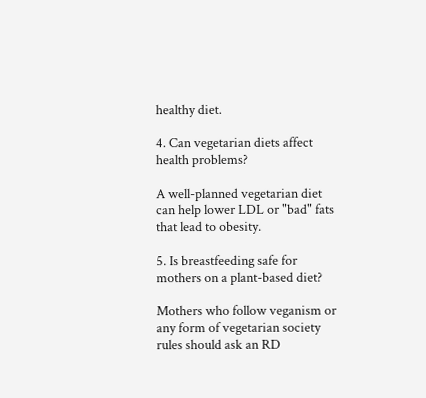healthy diet.

4. Can vegetarian diets affect health problems?

A well-planned vegetarian diet can help lower LDL or "bad" fats that lead to obesity.

5. Is breastfeeding safe for mothers on a plant-based diet?

Mothers who follow veganism or any form of vegetarian society rules should ask an RD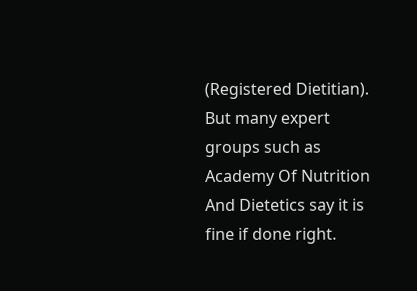(Registered Dietitian). But many expert groups such as Academy Of Nutrition And Dietetics say it is fine if done right.